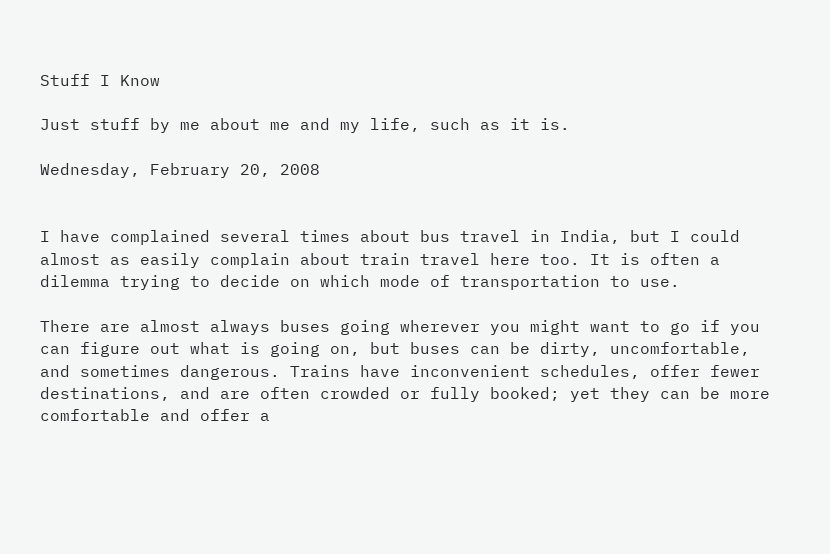Stuff I Know

Just stuff by me about me and my life, such as it is.

Wednesday, February 20, 2008


I have complained several times about bus travel in India, but I could almost as easily complain about train travel here too. It is often a dilemma trying to decide on which mode of transportation to use.

There are almost always buses going wherever you might want to go if you can figure out what is going on, but buses can be dirty, uncomfortable, and sometimes dangerous. Trains have inconvenient schedules, offer fewer destinations, and are often crowded or fully booked; yet they can be more comfortable and offer a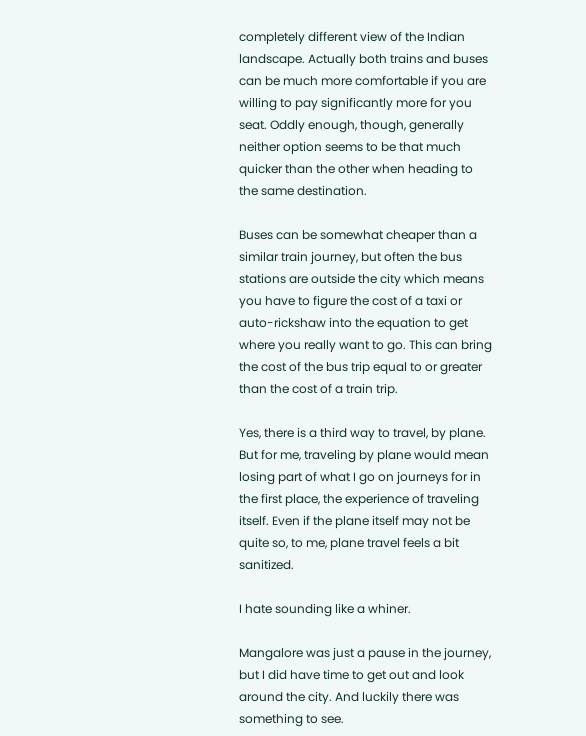completely different view of the Indian landscape. Actually both trains and buses can be much more comfortable if you are willing to pay significantly more for you seat. Oddly enough, though, generally neither option seems to be that much quicker than the other when heading to the same destination.

Buses can be somewhat cheaper than a similar train journey, but often the bus stations are outside the city which means you have to figure the cost of a taxi or auto-rickshaw into the equation to get where you really want to go. This can bring the cost of the bus trip equal to or greater than the cost of a train trip.

Yes, there is a third way to travel, by plane. But for me, traveling by plane would mean losing part of what I go on journeys for in the first place, the experience of traveling itself. Even if the plane itself may not be quite so, to me, plane travel feels a bit sanitized.

I hate sounding like a whiner.

Mangalore was just a pause in the journey, but I did have time to get out and look around the city. And luckily there was something to see.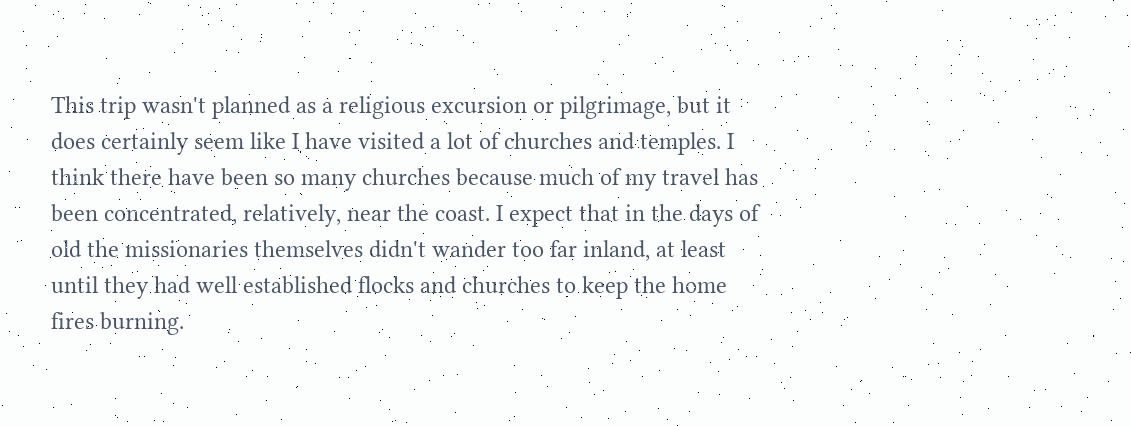This trip wasn't planned as a religious excursion or pilgrimage, but it does certainly seem like I have visited a lot of churches and temples. I think there have been so many churches because much of my travel has been concentrated, relatively, near the coast. I expect that in the days of old the missionaries themselves didn't wander too far inland, at least until they had well established flocks and churches to keep the home fires burning.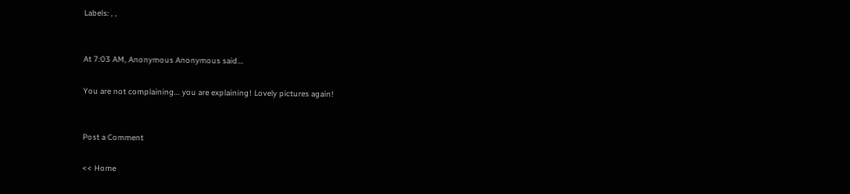Labels: , ,


At 7:03 AM, Anonymous Anonymous said...

You are not complaining... you are explaining! Lovely pictures again!


Post a Comment

<< Home